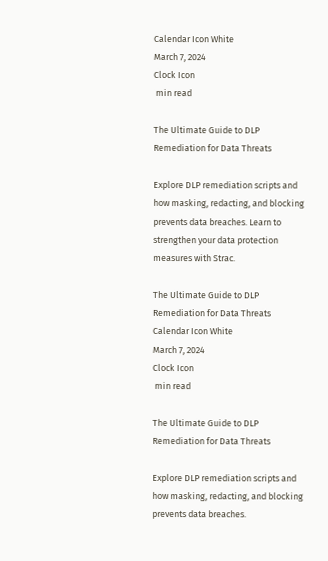Calendar Icon White
March 7, 2024
Clock Icon
 min read

The Ultimate Guide to DLP Remediation for Data Threats

Explore DLP remediation scripts and how masking, redacting, and blocking prevents data breaches. Learn to strengthen your data protection measures with Strac.

The Ultimate Guide to DLP Remediation for Data Threats
Calendar Icon White
March 7, 2024
Clock Icon
 min read

The Ultimate Guide to DLP Remediation for Data Threats

Explore DLP remediation scripts and how masking, redacting, and blocking prevents data breaches.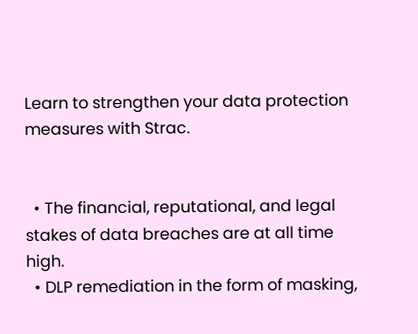Learn to strengthen your data protection measures with Strac.


  • The financial, reputational, and legal stakes of data breaches are at all time high.
  • DLP remediation in the form of masking,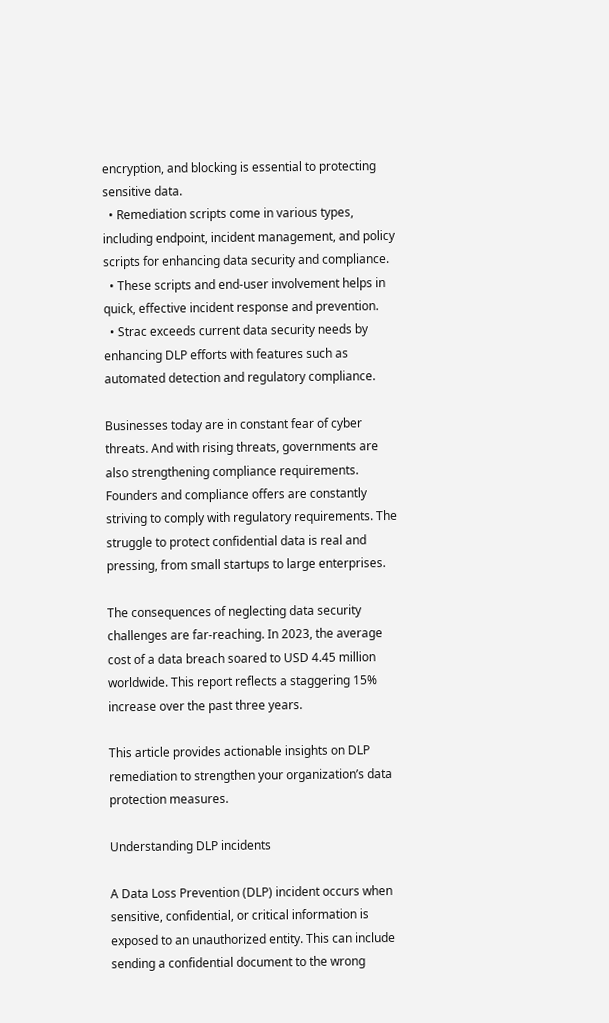encryption, and blocking is essential to protecting sensitive data.
  • Remediation scripts come in various types, including endpoint, incident management, and policy scripts for enhancing data security and compliance.
  • These scripts and end-user involvement helps in quick, effective incident response and prevention.
  • Strac exceeds current data security needs by enhancing DLP efforts with features such as automated detection and regulatory compliance.

Businesses today are in constant fear of cyber threats. And with rising threats, governments are also strengthening compliance requirements. Founders and compliance offers are constantly striving to comply with regulatory requirements. The struggle to protect confidential data is real and pressing, from small startups to large enterprises.

The consequences of neglecting data security challenges are far-reaching. In 2023, the average cost of a data breach soared to USD 4.45 million worldwide. This report reflects a staggering 15% increase over the past three years.

This article provides actionable insights on DLP remediation to strengthen your organization’s data protection measures.

Understanding DLP incidents

A Data Loss Prevention (DLP) incident occurs when sensitive, confidential, or critical information is exposed to an unauthorized entity. This can include sending a confidential document to the wrong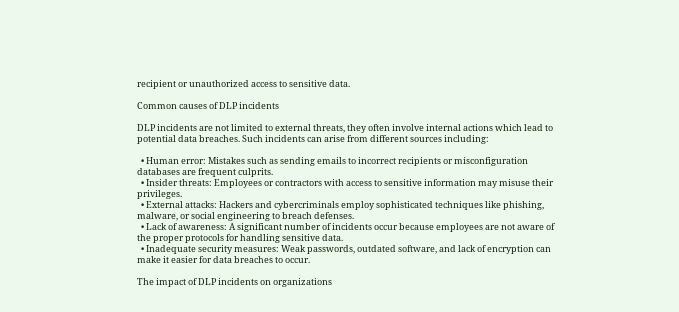recipient or unauthorized access to sensitive data.

Common causes of DLP incidents

DLP incidents are not limited to external threats, they often involve internal actions which lead to potential data breaches. Such incidents can arise from different sources including:

  • Human error: Mistakes such as sending emails to incorrect recipients or misconfiguration databases are frequent culprits.
  • Insider threats: Employees or contractors with access to sensitive information may misuse their privileges.
  • External attacks: Hackers and cybercriminals employ sophisticated techniques like phishing, malware, or social engineering to breach defenses.
  • Lack of awareness: A significant number of incidents occur because employees are not aware of the proper protocols for handling sensitive data.
  • Inadequate security measures: Weak passwords, outdated software, and lack of encryption can make it easier for data breaches to occur.

The impact of DLP incidents on organizations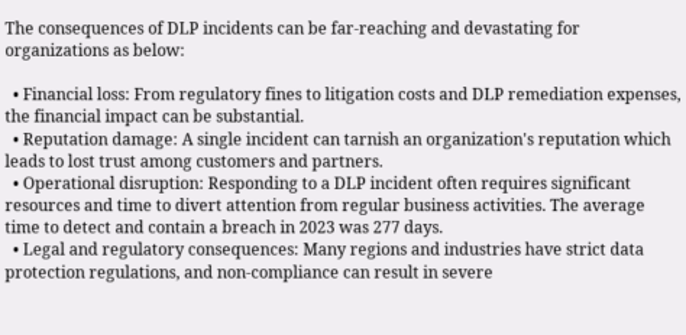The consequences of DLP incidents can be far-reaching and devastating for organizations as below:

  • Financial loss: From regulatory fines to litigation costs and DLP remediation expenses, the financial impact can be substantial.
  • Reputation damage: A single incident can tarnish an organization's reputation which leads to lost trust among customers and partners.
  • Operational disruption: Responding to a DLP incident often requires significant resources and time to divert attention from regular business activities. The average time to detect and contain a breach in 2023 was 277 days.
  • Legal and regulatory consequences: Many regions and industries have strict data protection regulations, and non-compliance can result in severe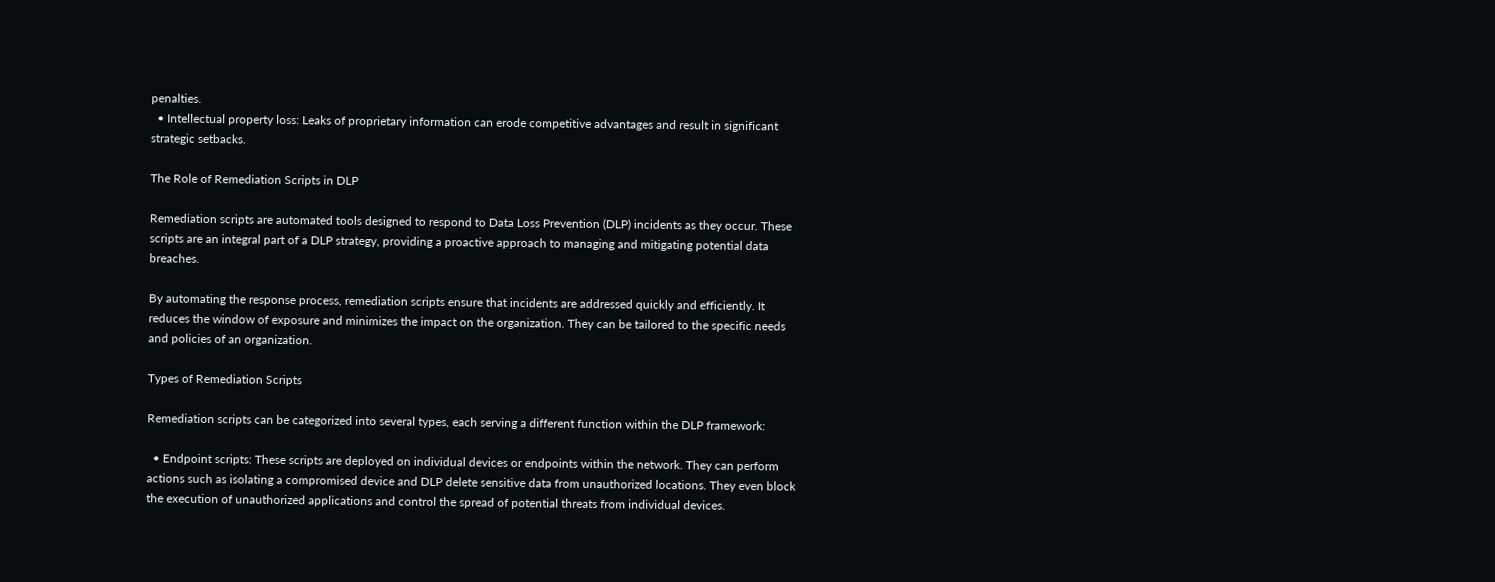penalties.
  • Intellectual property loss: Leaks of proprietary information can erode competitive advantages and result in significant strategic setbacks.

The Role of Remediation Scripts in DLP

Remediation scripts are automated tools designed to respond to Data Loss Prevention (DLP) incidents as they occur. These scripts are an integral part of a DLP strategy, providing a proactive approach to managing and mitigating potential data breaches.

By automating the response process, remediation scripts ensure that incidents are addressed quickly and efficiently. It reduces the window of exposure and minimizes the impact on the organization. They can be tailored to the specific needs and policies of an organization.

Types of Remediation Scripts

Remediation scripts can be categorized into several types, each serving a different function within the DLP framework:

  • Endpoint scripts: These scripts are deployed on individual devices or endpoints within the network. They can perform actions such as isolating a compromised device and DLP delete sensitive data from unauthorized locations. They even block the execution of unauthorized applications and control the spread of potential threats from individual devices.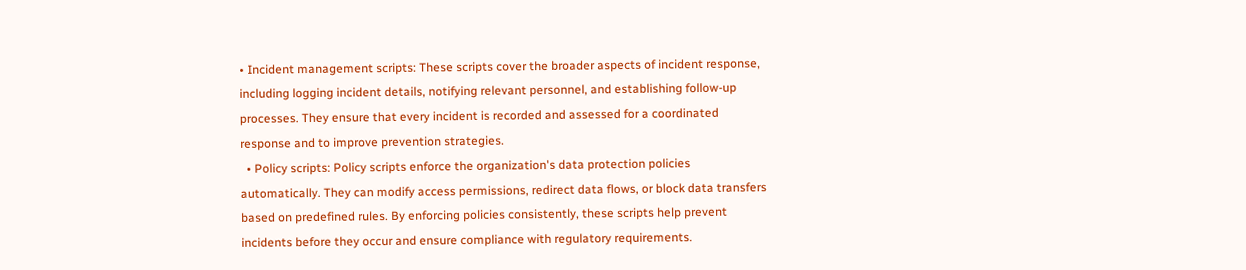• Incident management scripts: These scripts cover the broader aspects of incident response, including logging incident details, notifying relevant personnel, and establishing follow-up processes. They ensure that every incident is recorded and assessed for a coordinated response and to improve prevention strategies.
  • Policy scripts: Policy scripts enforce the organization's data protection policies automatically. They can modify access permissions, redirect data flows, or block data transfers based on predefined rules. By enforcing policies consistently, these scripts help prevent incidents before they occur and ensure compliance with regulatory requirements.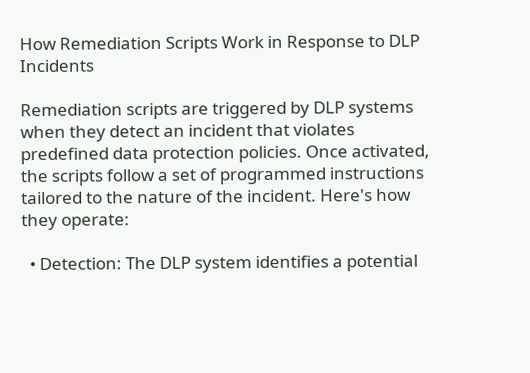How Remediation Scripts Work in Response to DLP Incidents

Remediation scripts are triggered by DLP systems when they detect an incident that violates predefined data protection policies. Once activated, the scripts follow a set of programmed instructions tailored to the nature of the incident. Here's how they operate:

  • Detection: The DLP system identifies a potential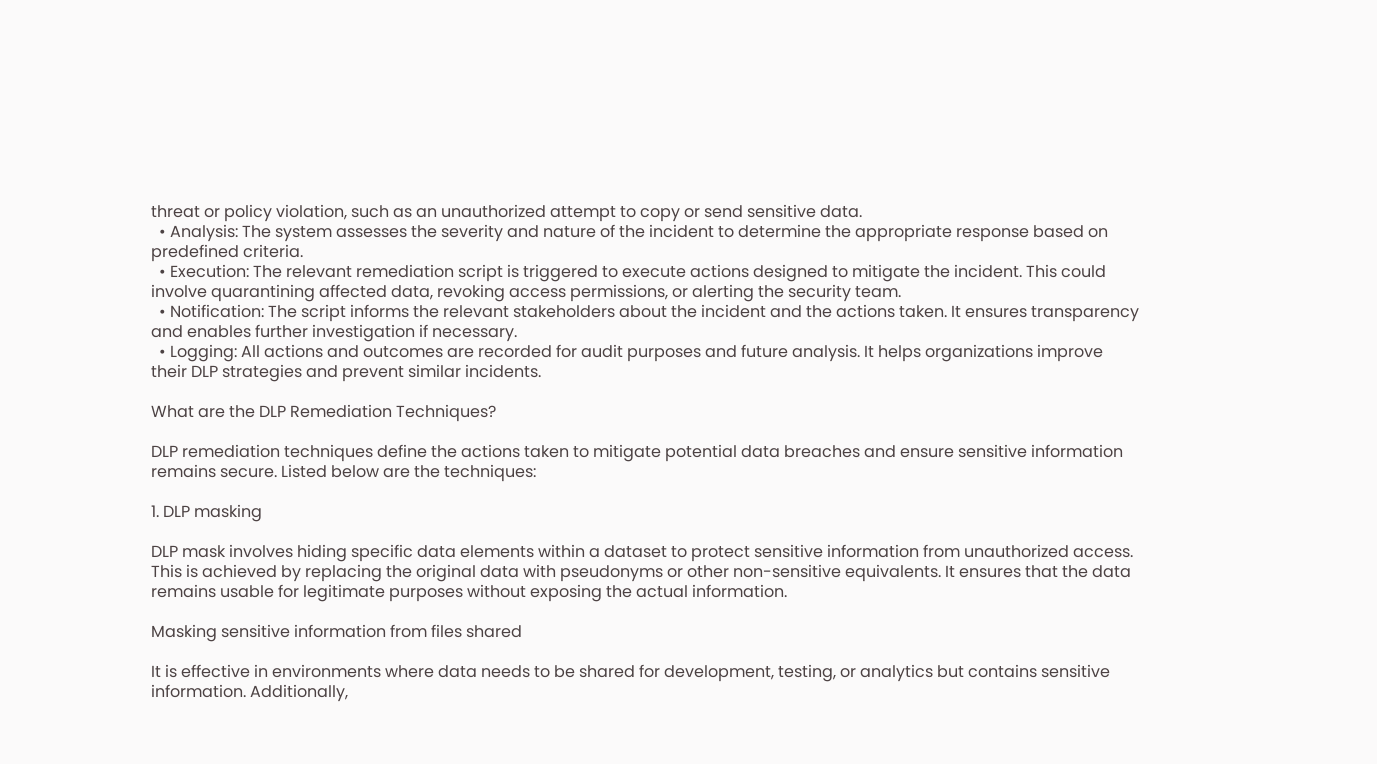threat or policy violation, such as an unauthorized attempt to copy or send sensitive data.
  • Analysis: The system assesses the severity and nature of the incident to determine the appropriate response based on predefined criteria.
  • Execution: The relevant remediation script is triggered to execute actions designed to mitigate the incident. This could involve quarantining affected data, revoking access permissions, or alerting the security team.
  • Notification: The script informs the relevant stakeholders about the incident and the actions taken. It ensures transparency and enables further investigation if necessary.
  • Logging: All actions and outcomes are recorded for audit purposes and future analysis. It helps organizations improve their DLP strategies and prevent similar incidents.

What are the DLP Remediation Techniques?

DLP remediation techniques define the actions taken to mitigate potential data breaches and ensure sensitive information remains secure. Listed below are the techniques:

1. DLP masking

DLP mask involves hiding specific data elements within a dataset to protect sensitive information from unauthorized access. This is achieved by replacing the original data with pseudonyms or other non-sensitive equivalents. It ensures that the data remains usable for legitimate purposes without exposing the actual information.

Masking sensitive information from files shared

It is effective in environments where data needs to be shared for development, testing, or analytics but contains sensitive information. Additionally,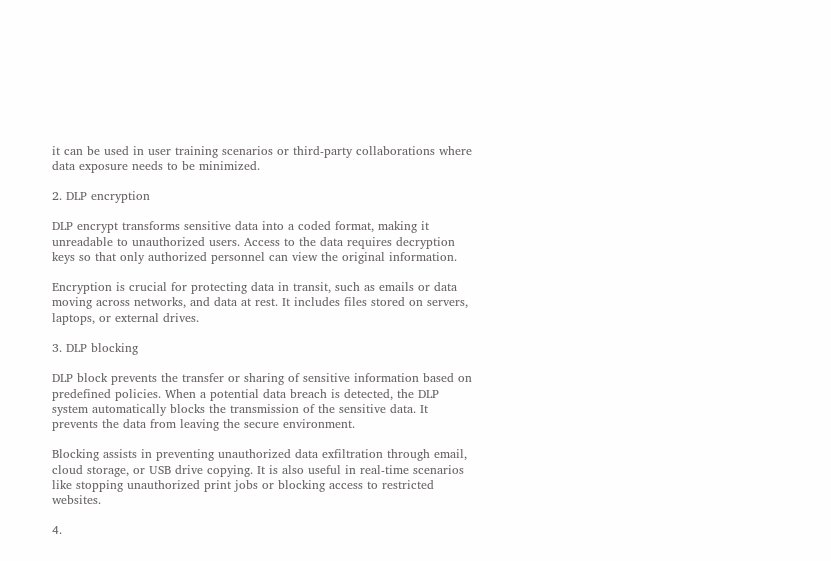it can be used in user training scenarios or third-party collaborations where data exposure needs to be minimized.

2. DLP encryption

DLP encrypt transforms sensitive data into a coded format, making it unreadable to unauthorized users. Access to the data requires decryption keys so that only authorized personnel can view the original information.

Encryption is crucial for protecting data in transit, such as emails or data moving across networks, and data at rest. It includes files stored on servers, laptops, or external drives.

3. DLP blocking

DLP block prevents the transfer or sharing of sensitive information based on predefined policies. When a potential data breach is detected, the DLP system automatically blocks the transmission of the sensitive data. It prevents the data from leaving the secure environment.

Blocking assists in preventing unauthorized data exfiltration through email, cloud storage, or USB drive copying. It is also useful in real-time scenarios like stopping unauthorized print jobs or blocking access to restricted websites.

4.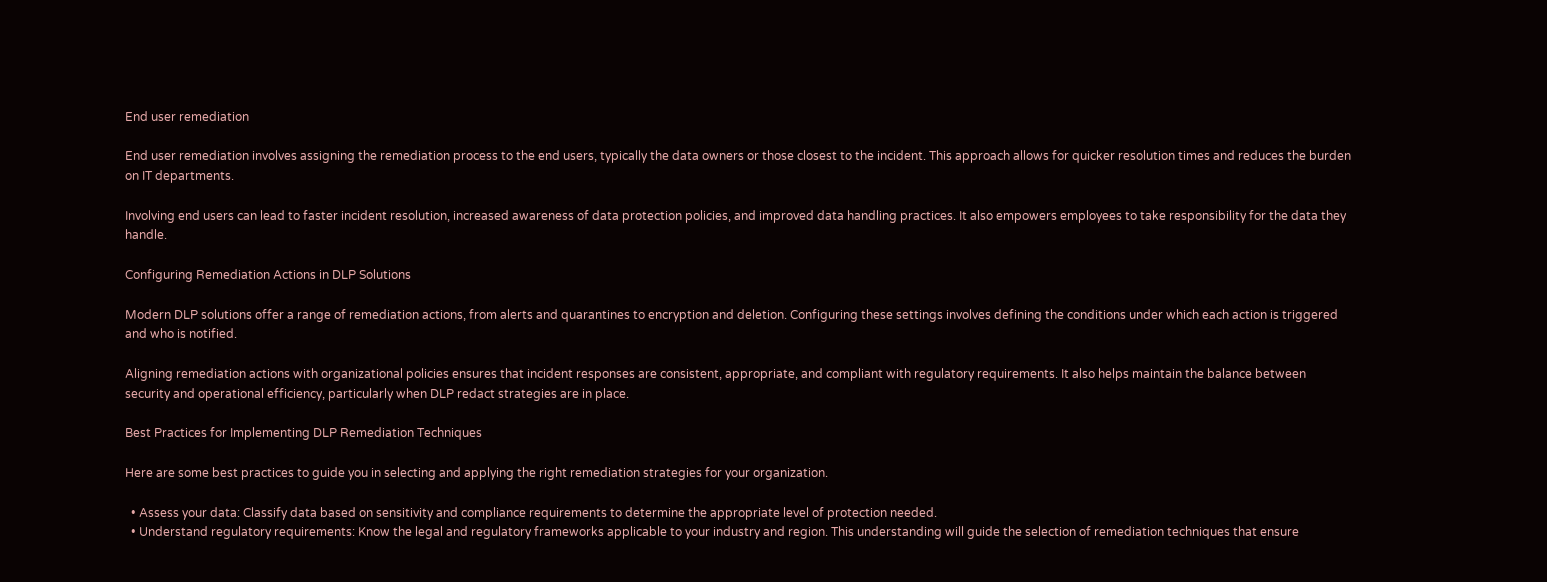End user remediation

End user remediation involves assigning the remediation process to the end users, typically the data owners or those closest to the incident. This approach allows for quicker resolution times and reduces the burden on IT departments.

Involving end users can lead to faster incident resolution, increased awareness of data protection policies, and improved data handling practices. It also empowers employees to take responsibility for the data they handle.

Configuring Remediation Actions in DLP Solutions

Modern DLP solutions offer a range of remediation actions, from alerts and quarantines to encryption and deletion. Configuring these settings involves defining the conditions under which each action is triggered and who is notified.

Aligning remediation actions with organizational policies ensures that incident responses are consistent, appropriate, and compliant with regulatory requirements. It also helps maintain the balance between security and operational efficiency, particularly when DLP redact strategies are in place.

Best Practices for Implementing DLP Remediation Techniques

Here are some best practices to guide you in selecting and applying the right remediation strategies for your organization.

  • Assess your data: Classify data based on sensitivity and compliance requirements to determine the appropriate level of protection needed.
  • Understand regulatory requirements: Know the legal and regulatory frameworks applicable to your industry and region. This understanding will guide the selection of remediation techniques that ensure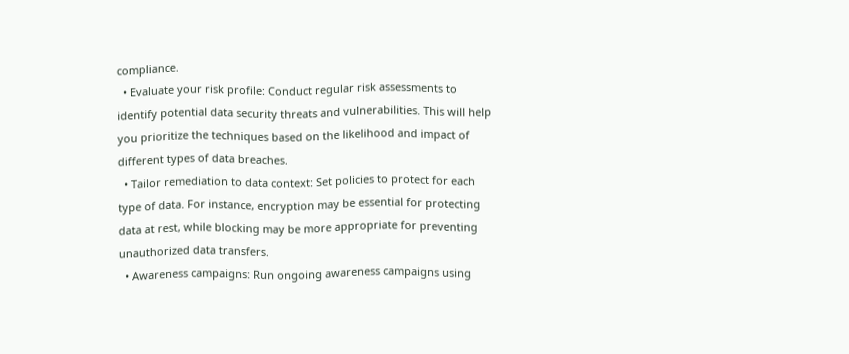compliance.
  • Evaluate your risk profile: Conduct regular risk assessments to identify potential data security threats and vulnerabilities. This will help you prioritize the techniques based on the likelihood and impact of different types of data breaches.
  • Tailor remediation to data context: Set policies to protect for each type of data. For instance, encryption may be essential for protecting data at rest, while blocking may be more appropriate for preventing unauthorized data transfers.
  • Awareness campaigns: Run ongoing awareness campaigns using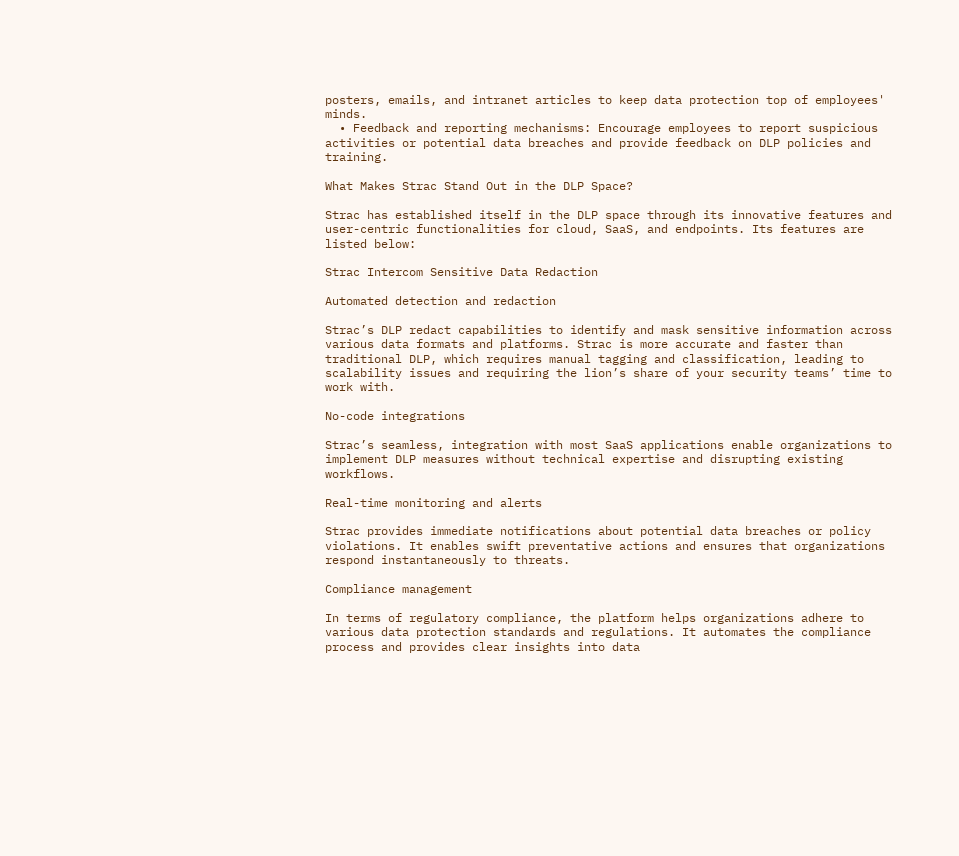posters, emails, and intranet articles to keep data protection top of employees' minds.
  • Feedback and reporting mechanisms: Encourage employees to report suspicious activities or potential data breaches and provide feedback on DLP policies and training.

What Makes Strac Stand Out in the DLP Space?

Strac has established itself in the DLP space through its innovative features and user-centric functionalities for cloud, SaaS, and endpoints. Its features are listed below:

Strac Intercom Sensitive Data Redaction

Automated detection and redaction

Strac’s DLP redact capabilities to identify and mask sensitive information across various data formats and platforms. Strac is more accurate and faster than traditional DLP, which requires manual tagging and classification, leading to scalability issues and requiring the lion’s share of your security teams’ time to work with.

No-code integrations

Strac’s seamless, integration with most SaaS applications enable organizations to implement DLP measures without technical expertise and disrupting existing workflows.

Real-time monitoring and alerts

Strac provides immediate notifications about potential data breaches or policy violations. It enables swift preventative actions and ensures that organizations respond instantaneously to threats.

Compliance management

In terms of regulatory compliance, the platform helps organizations adhere to various data protection standards and regulations. It automates the compliance process and provides clear insights into data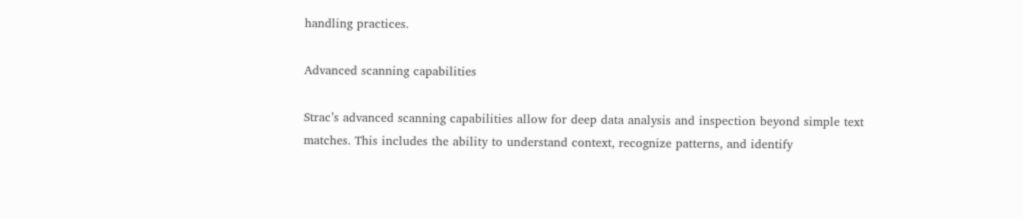handling practices.

Advanced scanning capabilities

Strac’s advanced scanning capabilities allow for deep data analysis and inspection beyond simple text matches. This includes the ability to understand context, recognize patterns, and identify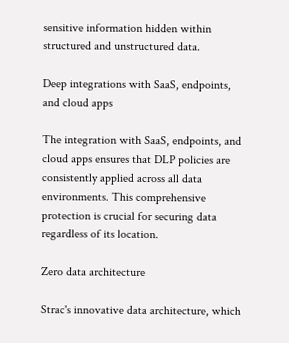sensitive information hidden within structured and unstructured data.

Deep integrations with SaaS, endpoints, and cloud apps

The integration with SaaS, endpoints, and cloud apps ensures that DLP policies are consistently applied across all data environments. This comprehensive protection is crucial for securing data regardless of its location.

Zero data architecture

Strac's innovative data architecture, which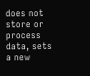does not store or process data, sets a new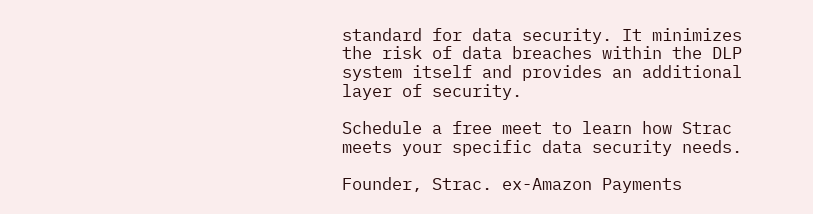standard for data security. It minimizes the risk of data breaches within the DLP system itself and provides an additional layer of security.

Schedule a free meet to learn how Strac meets your specific data security needs.

Founder, Strac. ex-Amazon Payments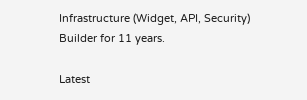Infrastructure (Widget, API, Security) Builder for 11 years.

Latest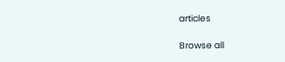articles

Browse all